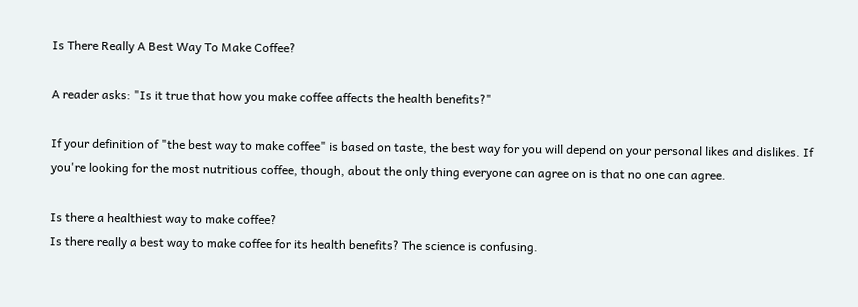Is There Really A Best Way To Make Coffee?

A reader asks: "Is it true that how you make coffee affects the health benefits?"

If your definition of "the best way to make coffee" is based on taste, the best way for you will depend on your personal likes and dislikes. If you're looking for the most nutritious coffee, though, about the only thing everyone can agree on is that no one can agree.

Is there a healthiest way to make coffee?
Is there really a best way to make coffee for its health benefits? The science is confusing.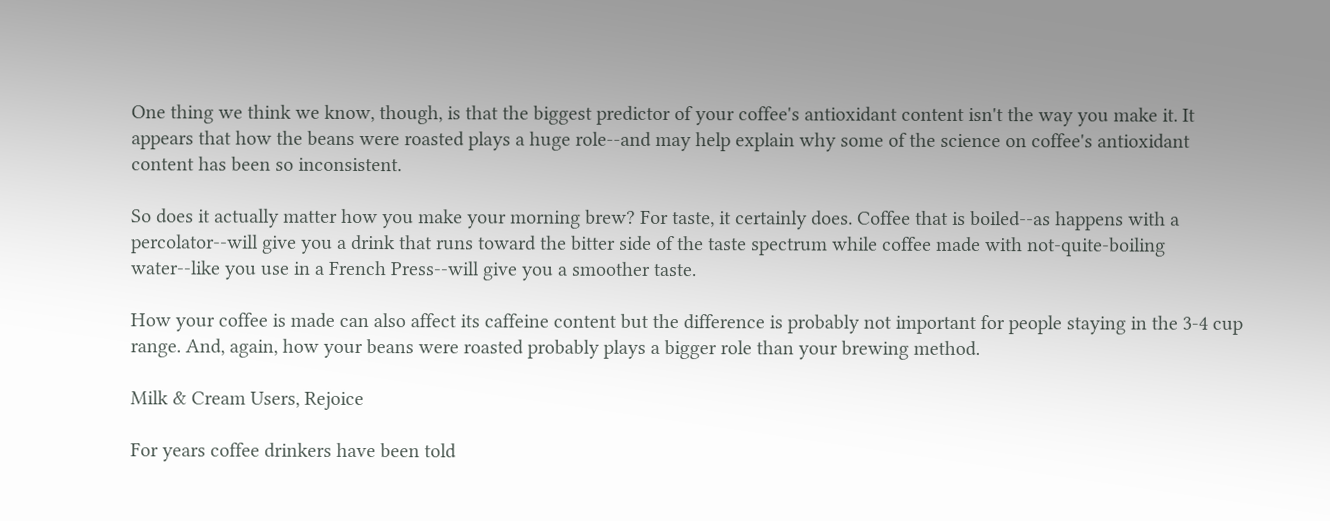One thing we think we know, though, is that the biggest predictor of your coffee's antioxidant content isn't the way you make it. It appears that how the beans were roasted plays a huge role--and may help explain why some of the science on coffee's antioxidant content has been so inconsistent.

So does it actually matter how you make your morning brew? For taste, it certainly does. Coffee that is boiled--as happens with a percolator--will give you a drink that runs toward the bitter side of the taste spectrum while coffee made with not-quite-boiling water--like you use in a French Press--will give you a smoother taste.

How your coffee is made can also affect its caffeine content but the difference is probably not important for people staying in the 3-4 cup range. And, again, how your beans were roasted probably plays a bigger role than your brewing method.

Milk & Cream Users, Rejoice

For years coffee drinkers have been told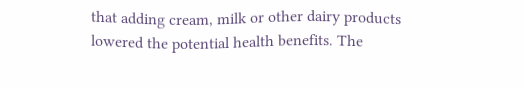that adding cream, milk or other dairy products lowered the potential health benefits. The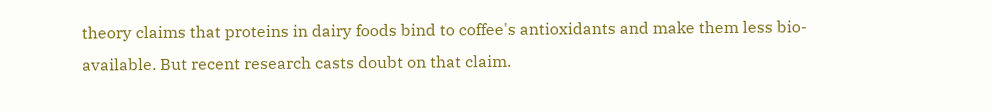theory claims that proteins in dairy foods bind to coffee's antioxidants and make them less bio-available. But recent research casts doubt on that claim.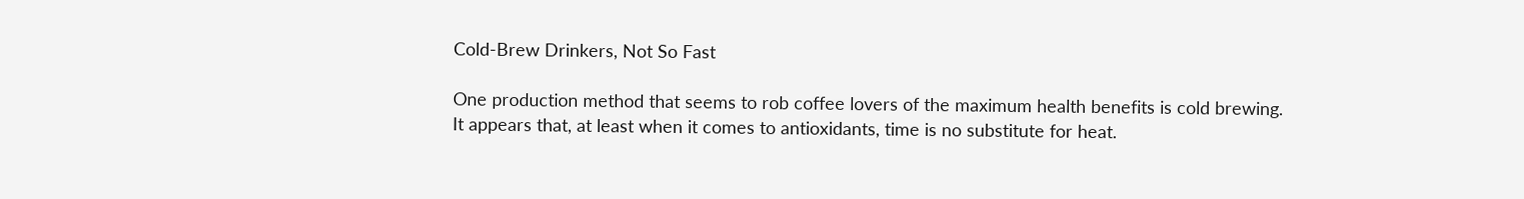Cold-Brew Drinkers, Not So Fast

One production method that seems to rob coffee lovers of the maximum health benefits is cold brewing. It appears that, at least when it comes to antioxidants, time is no substitute for heat.